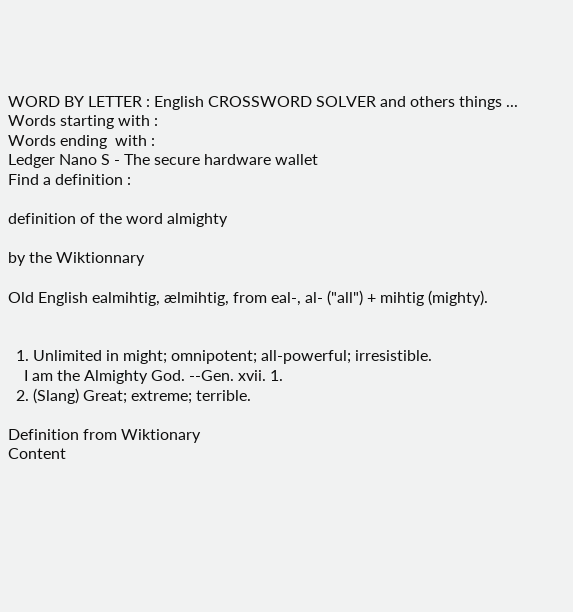WORD BY LETTER : English CROSSWORD SOLVER and others things ...
Words starting with :
Words ending  with :
Ledger Nano S - The secure hardware wallet
Find a definition :

definition of the word almighty

by the Wiktionnary

Old English ealmihtig, ælmihtig, from eal-, al- ("all") + mihtig (mighty).


  1. Unlimited in might; omnipotent; all-powerful; irresistible.
    I am the Almighty God. --Gen. xvii. 1.
  2. (Slang) Great; extreme; terrible.

Definition from Wiktionary
Content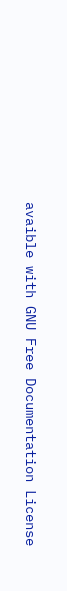avaible with GNU Free Documentation License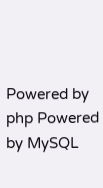Powered by php Powered by MySQL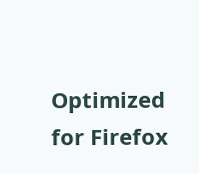Optimized for Firefox